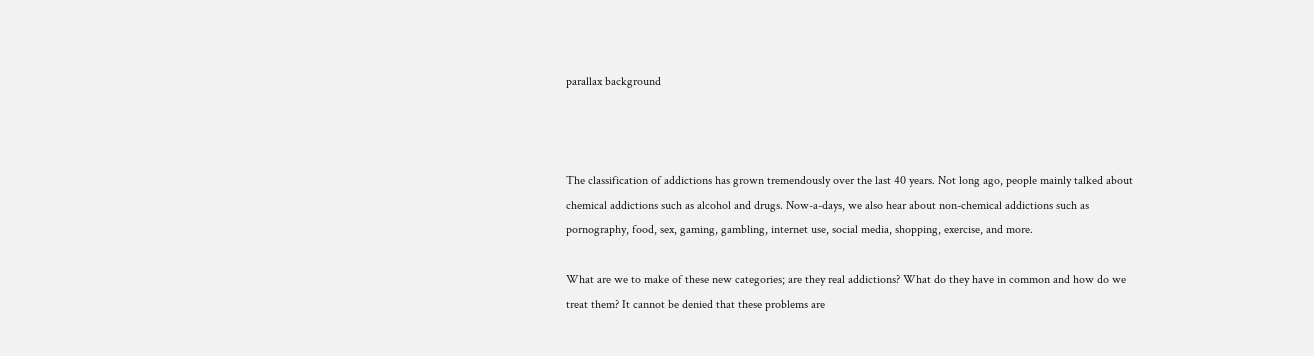parallax background



The classification of addictions has grown tremendously over the last 40 years. Not long ago, people mainly talked about chemical addictions such as alcohol and drugs. Now-a-days, we also hear about non-chemical addictions such as pornography, food, sex, gaming, gambling, internet use, social media, shopping, exercise, and more.

What are we to make of these new categories; are they real addictions? What do they have in common and how do we treat them? It cannot be denied that these problems are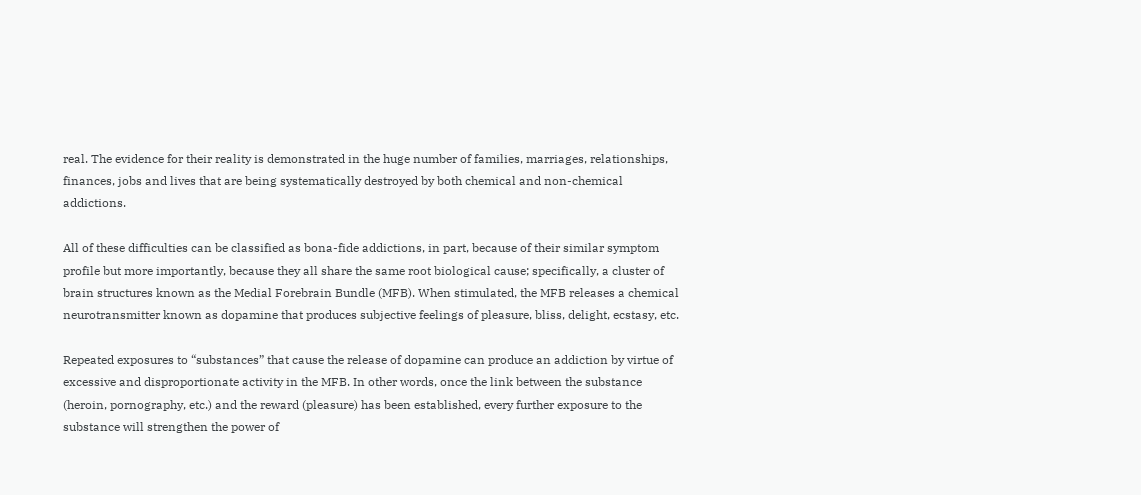real. The evidence for their reality is demonstrated in the huge number of families, marriages, relationships, finances, jobs and lives that are being systematically destroyed by both chemical and non-chemical addictions.

All of these difficulties can be classified as bona-fide addictions, in part, because of their similar symptom profile but more importantly, because they all share the same root biological cause; specifically, a cluster of brain structures known as the Medial Forebrain Bundle (MFB). When stimulated, the MFB releases a chemical neurotransmitter known as dopamine that produces subjective feelings of pleasure, bliss, delight, ecstasy, etc.

Repeated exposures to “substances” that cause the release of dopamine can produce an addiction by virtue of excessive and disproportionate activity in the MFB. In other words, once the link between the substance (heroin, pornography, etc.) and the reward (pleasure) has been established, every further exposure to the substance will strengthen the power of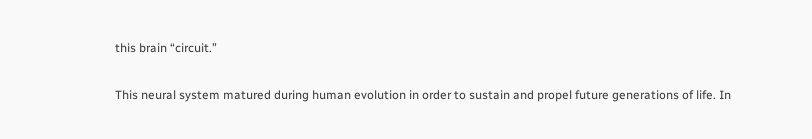this brain “circuit.”

This neural system matured during human evolution in order to sustain and propel future generations of life. In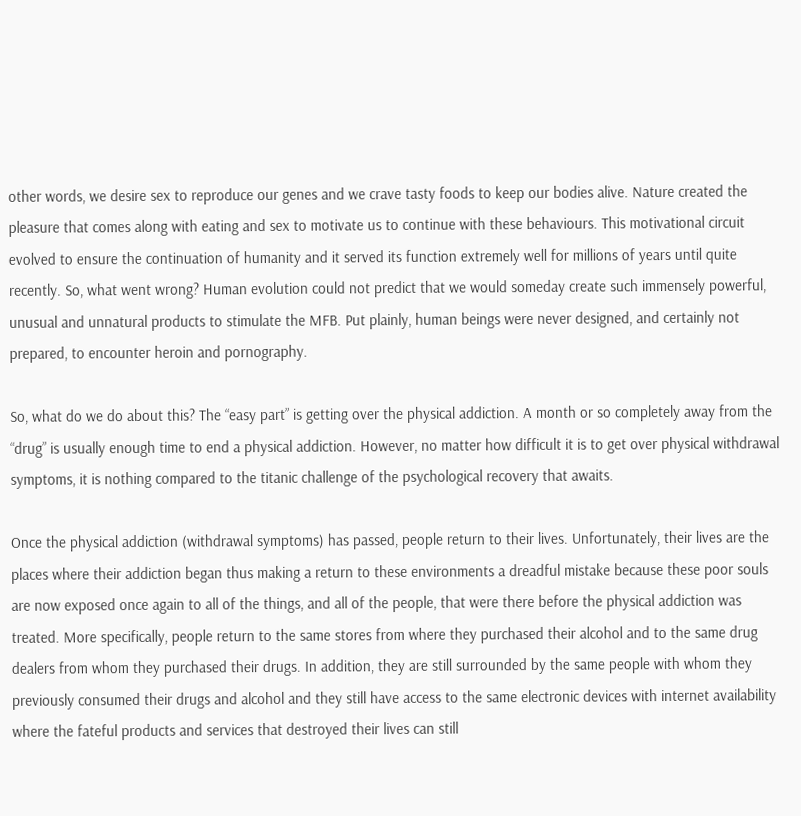other words, we desire sex to reproduce our genes and we crave tasty foods to keep our bodies alive. Nature created the pleasure that comes along with eating and sex to motivate us to continue with these behaviours. This motivational circuit evolved to ensure the continuation of humanity and it served its function extremely well for millions of years until quite recently. So, what went wrong? Human evolution could not predict that we would someday create such immensely powerful, unusual and unnatural products to stimulate the MFB. Put plainly, human beings were never designed, and certainly not prepared, to encounter heroin and pornography.

So, what do we do about this? The “easy part” is getting over the physical addiction. A month or so completely away from the “drug” is usually enough time to end a physical addiction. However, no matter how difficult it is to get over physical withdrawal symptoms, it is nothing compared to the titanic challenge of the psychological recovery that awaits.

Once the physical addiction (withdrawal symptoms) has passed, people return to their lives. Unfortunately, their lives are the places where their addiction began thus making a return to these environments a dreadful mistake because these poor souls are now exposed once again to all of the things, and all of the people, that were there before the physical addiction was treated. More specifically, people return to the same stores from where they purchased their alcohol and to the same drug dealers from whom they purchased their drugs. In addition, they are still surrounded by the same people with whom they previously consumed their drugs and alcohol and they still have access to the same electronic devices with internet availability where the fateful products and services that destroyed their lives can still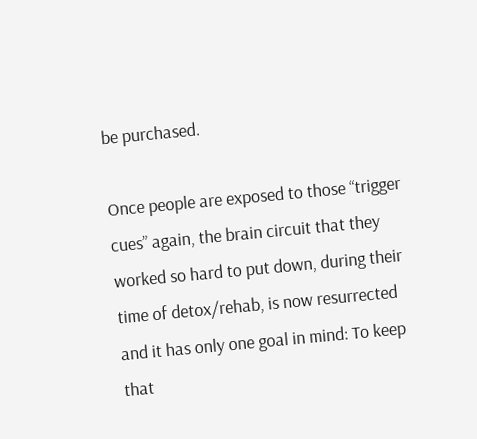be purchased.

Once people are exposed to those “trigger cues” again, the brain circuit that they worked so hard to put down, during their time of detox/rehab, is now resurrected and it has only one goal in mind: To keep that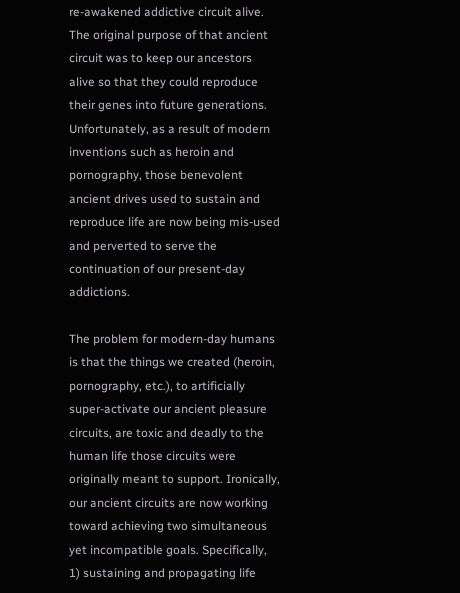re-awakened addictive circuit alive. The original purpose of that ancient circuit was to keep our ancestors alive so that they could reproduce their genes into future generations. Unfortunately, as a result of modern inventions such as heroin and pornography, those benevolent ancient drives used to sustain and reproduce life are now being mis-used and perverted to serve the continuation of our present-day addictions.

The problem for modern-day humans is that the things we created (heroin, pornography, etc.), to artificially super-activate our ancient pleasure circuits, are toxic and deadly to the human life those circuits were originally meant to support. Ironically, our ancient circuits are now working toward achieving two simultaneous yet incompatible goals. Specifically, 1) sustaining and propagating life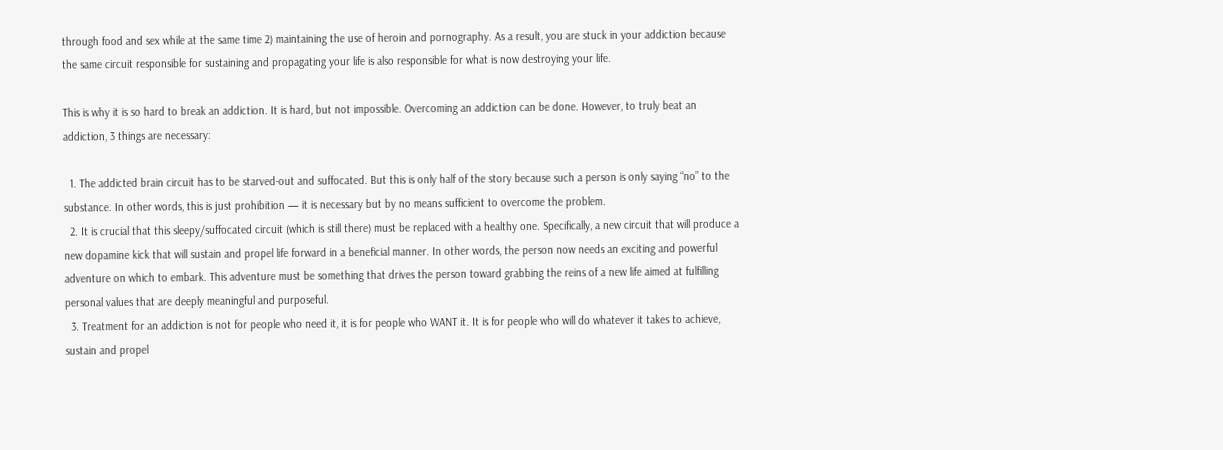through food and sex while at the same time 2) maintaining the use of heroin and pornography. As a result, you are stuck in your addiction because the same circuit responsible for sustaining and propagating your life is also responsible for what is now destroying your life.

This is why it is so hard to break an addiction. It is hard, but not impossible. Overcoming an addiction can be done. However, to truly beat an addiction, 3 things are necessary:

  1. The addicted brain circuit has to be starved-out and suffocated. But this is only half of the story because such a person is only saying “no” to the substance. In other words, this is just prohibition — it is necessary but by no means sufficient to overcome the problem.
  2. It is crucial that this sleepy/suffocated circuit (which is still there) must be replaced with a healthy one. Specifically, a new circuit that will produce a new dopamine kick that will sustain and propel life forward in a beneficial manner. In other words, the person now needs an exciting and powerful adventure on which to embark. This adventure must be something that drives the person toward grabbing the reins of a new life aimed at fulfilling personal values that are deeply meaningful and purposeful.
  3. Treatment for an addiction is not for people who need it, it is for people who WANT it. It is for people who will do whatever it takes to achieve, sustain and propel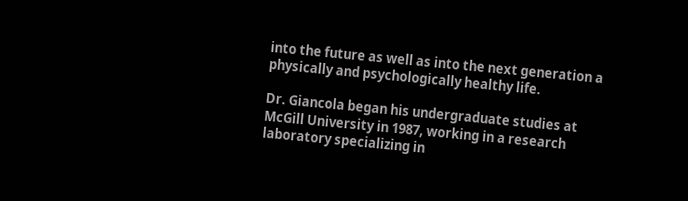into the future as well as into the next generation a physically and psychologically healthy life.

Dr. Giancola began his undergraduate studies at McGill University in 1987, working in a research laboratory specializing in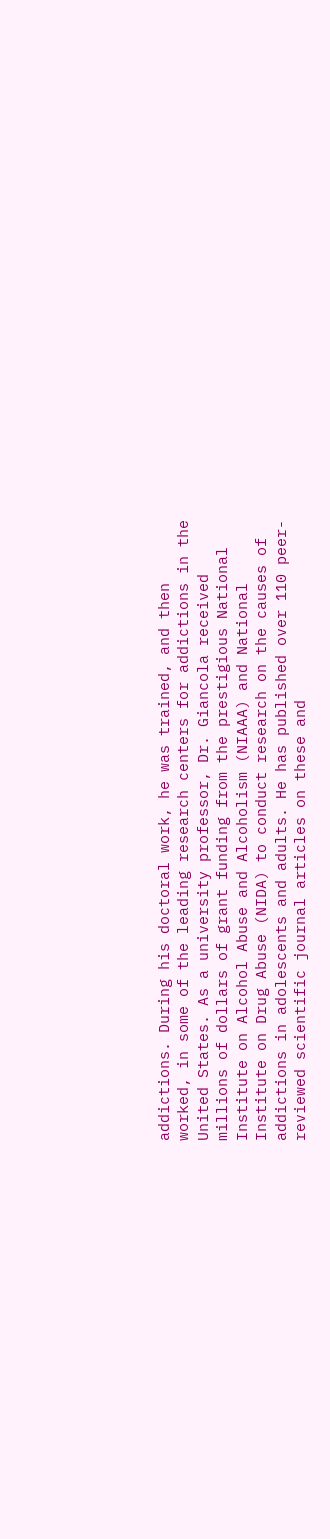addictions. During his doctoral work, he was trained, and then worked, in some of the leading research centers for addictions in the United States. As a university professor, Dr. Giancola received millions of dollars of grant funding from the prestigious National Institute on Alcohol Abuse and Alcoholism (NIAAA) and National Institute on Drug Abuse (NIDA) to conduct research on the causes of addictions in adolescents and adults. He has published over 110 peer-reviewed scientific journal articles on these and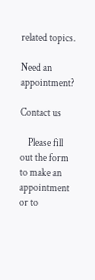related topics.

Need an appointment?

Contact us

    Please fill out the form to make an appointment or to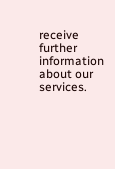receive further information about our services.